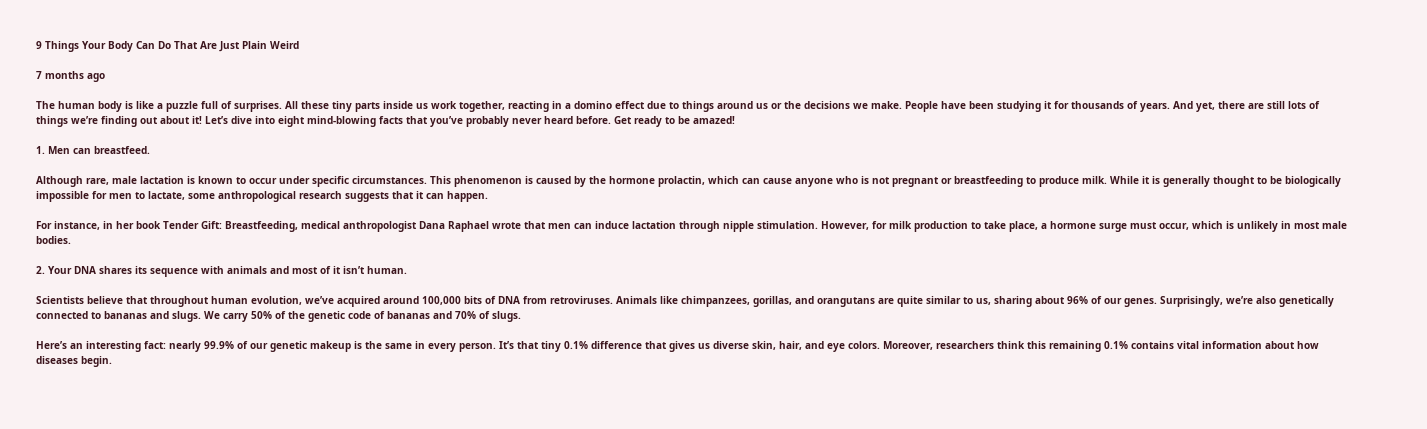9 Things Your Body Can Do That Are Just Plain Weird

7 months ago

The human body is like a puzzle full of surprises. All these tiny parts inside us work together, reacting in a domino effect due to things around us or the decisions we make. People have been studying it for thousands of years. And yet, there are still lots of things we’re finding out about it! Let’s dive into eight mind-blowing facts that you’ve probably never heard before. Get ready to be amazed!

1. Men can breastfeed.

Although rare, male lactation is known to occur under specific circumstances. This phenomenon is caused by the hormone prolactin, which can cause anyone who is not pregnant or breastfeeding to produce milk. While it is generally thought to be biologically impossible for men to lactate, some anthropological research suggests that it can happen.

For instance, in her book Tender Gift: Breastfeeding, medical anthropologist Dana Raphael wrote that men can induce lactation through nipple stimulation. However, for milk production to take place, a hormone surge must occur, which is unlikely in most male bodies.

2. Your DNA shares its sequence with animals and most of it isn’t human.

Scientists believe that throughout human evolution, we’ve acquired around 100,000 bits of DNA from retroviruses. Animals like chimpanzees, gorillas, and orangutans are quite similar to us, sharing about 96% of our genes. Surprisingly, we’re also genetically connected to bananas and slugs. We carry 50% of the genetic code of bananas and 70% of slugs.

Here’s an interesting fact: nearly 99.9% of our genetic makeup is the same in every person. It’s that tiny 0.1% difference that gives us diverse skin, hair, and eye colors. Moreover, researchers think this remaining 0.1% contains vital information about how diseases begin.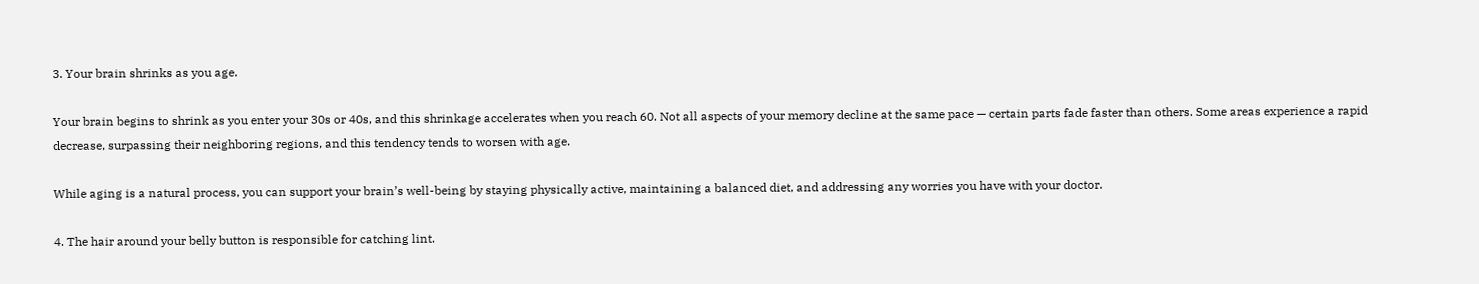3. Your brain shrinks as you age.

Your brain begins to shrink as you enter your 30s or 40s, and this shrinkage accelerates when you reach 60. Not all aspects of your memory decline at the same pace — certain parts fade faster than others. Some areas experience a rapid decrease, surpassing their neighboring regions, and this tendency tends to worsen with age.

While aging is a natural process, you can support your brain’s well-being by staying physically active, maintaining a balanced diet, and addressing any worries you have with your doctor.

4. The hair around your belly button is responsible for catching lint.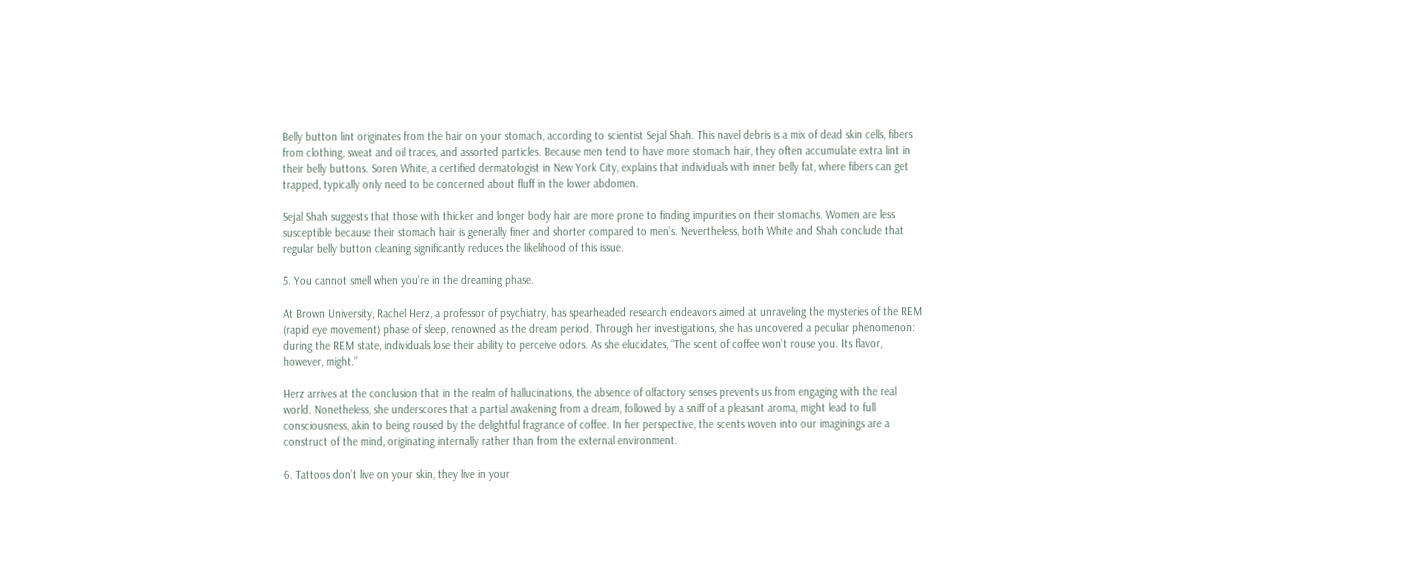Belly button lint originates from the hair on your stomach, according to scientist Sejal Shah. This navel debris is a mix of dead skin cells, fibers from clothing, sweat and oil traces, and assorted particles. Because men tend to have more stomach hair, they often accumulate extra lint in their belly buttons. Soren White, a certified dermatologist in New York City, explains that individuals with inner belly fat, where fibers can get trapped, typically only need to be concerned about fluff in the lower abdomen.

Sejal Shah suggests that those with thicker and longer body hair are more prone to finding impurities on their stomachs. Women are less susceptible because their stomach hair is generally finer and shorter compared to men’s. Nevertheless, both White and Shah conclude that regular belly button cleaning significantly reduces the likelihood of this issue.

5. You cannot smell when you’re in the dreaming phase.

At Brown University, Rachel Herz, a professor of psychiatry, has spearheaded research endeavors aimed at unraveling the mysteries of the REM (rapid eye movement) phase of sleep, renowned as the dream period. Through her investigations, she has uncovered a peculiar phenomenon: during the REM state, individuals lose their ability to perceive odors. As she elucidates, “The scent of coffee won’t rouse you. Its flavor, however, might.”

Herz arrives at the conclusion that in the realm of hallucinations, the absence of olfactory senses prevents us from engaging with the real world. Nonetheless, she underscores that a partial awakening from a dream, followed by a sniff of a pleasant aroma, might lead to full consciousness, akin to being roused by the delightful fragrance of coffee. In her perspective, the scents woven into our imaginings are a construct of the mind, originating internally rather than from the external environment.

6. Tattoos don’t live on your skin, they live in your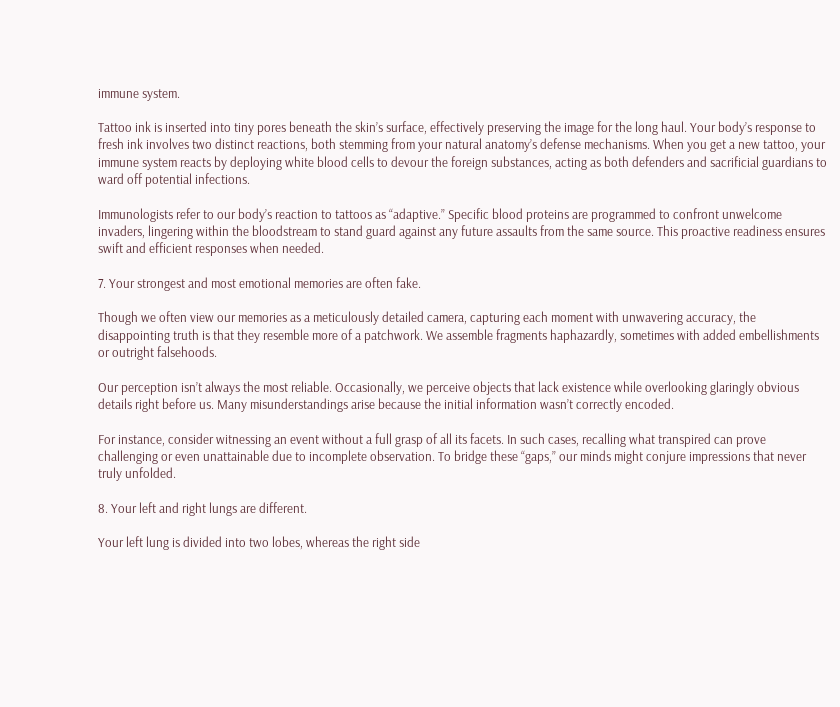immune system.

Tattoo ink is inserted into tiny pores beneath the skin’s surface, effectively preserving the image for the long haul. Your body’s response to fresh ink involves two distinct reactions, both stemming from your natural anatomy’s defense mechanisms. When you get a new tattoo, your immune system reacts by deploying white blood cells to devour the foreign substances, acting as both defenders and sacrificial guardians to ward off potential infections.

Immunologists refer to our body’s reaction to tattoos as “adaptive.” Specific blood proteins are programmed to confront unwelcome invaders, lingering within the bloodstream to stand guard against any future assaults from the same source. This proactive readiness ensures swift and efficient responses when needed.

7. Your strongest and most emotional memories are often fake.

Though we often view our memories as a meticulously detailed camera, capturing each moment with unwavering accuracy, the disappointing truth is that they resemble more of a patchwork. We assemble fragments haphazardly, sometimes with added embellishments or outright falsehoods.

Our perception isn’t always the most reliable. Occasionally, we perceive objects that lack existence while overlooking glaringly obvious details right before us. Many misunderstandings arise because the initial information wasn’t correctly encoded.

For instance, consider witnessing an event without a full grasp of all its facets. In such cases, recalling what transpired can prove challenging or even unattainable due to incomplete observation. To bridge these “gaps,” our minds might conjure impressions that never truly unfolded.

8. Your left and right lungs are different.

Your left lung is divided into two lobes, whereas the right side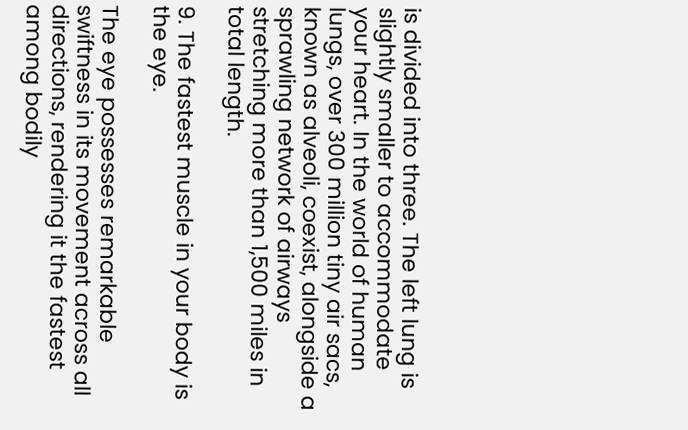is divided into three. The left lung is slightly smaller to accommodate your heart. In the world of human lungs, over 300 million tiny air sacs, known as alveoli, coexist, alongside a sprawling network of airways stretching more than 1,500 miles in total length.

9. The fastest muscle in your body is the eye.

The eye possesses remarkable swiftness in its movement across all directions, rendering it the fastest among bodily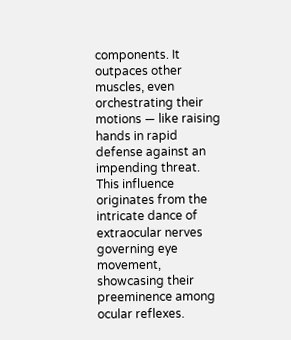components. It outpaces other muscles, even orchestrating their motions — like raising hands in rapid defense against an impending threat. This influence originates from the intricate dance of extraocular nerves governing eye movement, showcasing their preeminence among ocular reflexes.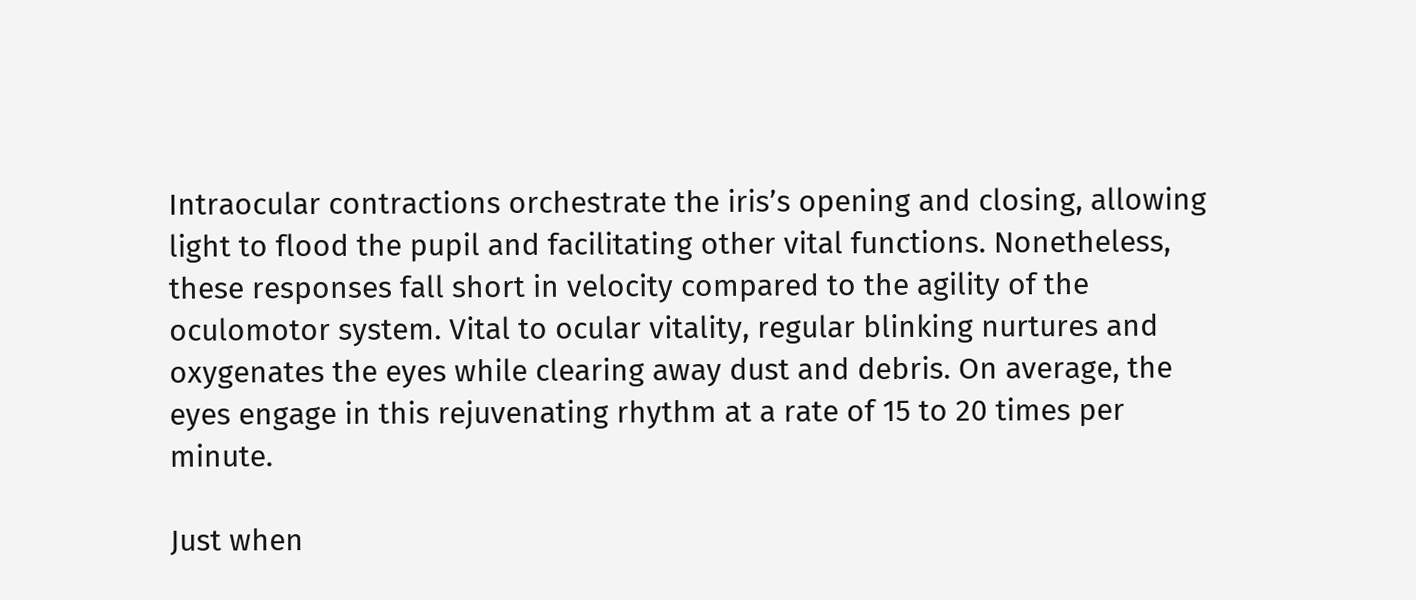Intraocular contractions orchestrate the iris’s opening and closing, allowing light to flood the pupil and facilitating other vital functions. Nonetheless, these responses fall short in velocity compared to the agility of the oculomotor system. Vital to ocular vitality, regular blinking nurtures and oxygenates the eyes while clearing away dust and debris. On average, the eyes engage in this rejuvenating rhythm at a rate of 15 to 20 times per minute.

Just when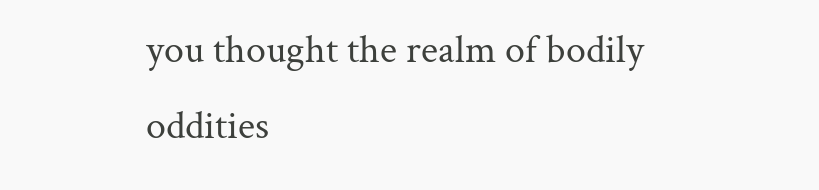you thought the realm of bodily oddities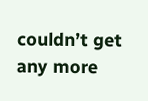couldn’t get any more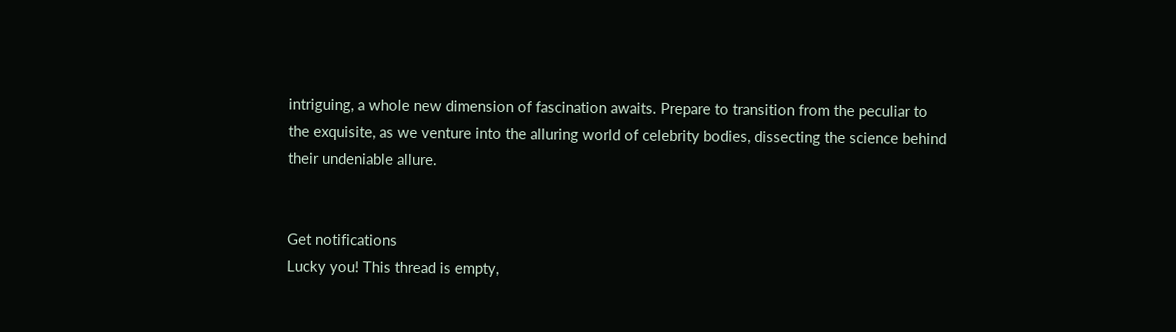intriguing, a whole new dimension of fascination awaits. Prepare to transition from the peculiar to the exquisite, as we venture into the alluring world of celebrity bodies, dissecting the science behind their undeniable allure.


Get notifications
Lucky you! This thread is empty,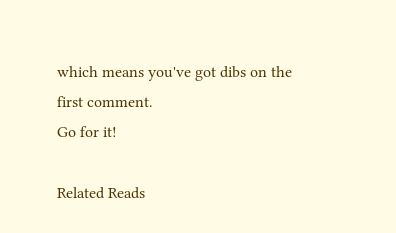which means you've got dibs on the first comment.
Go for it!

Related Reads